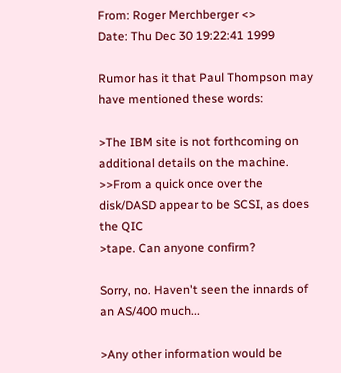From: Roger Merchberger <>
Date: Thu Dec 30 19:22:41 1999

Rumor has it that Paul Thompson may have mentioned these words:

>The IBM site is not forthcoming on additional details on the machine.
>>From a quick once over the disk/DASD appear to be SCSI, as does the QIC
>tape. Can anyone confirm?

Sorry, no. Haven't seen the innards of an AS/400 much...

>Any other information would be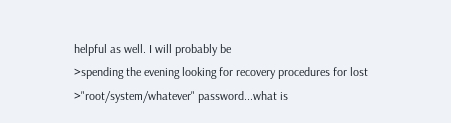helpful as well. I will probably be
>spending the evening looking for recovery procedures for lost
>"root/system/whatever" password...what is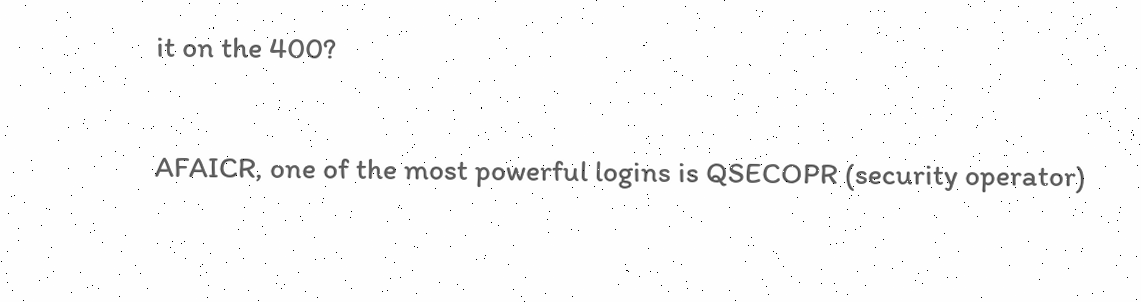it on the 400?

AFAICR, one of the most powerful logins is QSECOPR (security operator)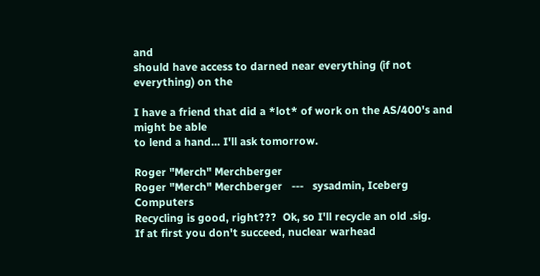and
should have access to darned near everything (if not everything) on the

I have a friend that did a *lot* of work on the AS/400's and might be able
to lend a hand... I'll ask tomorrow.

Roger "Merch" Merchberger
Roger "Merch" Merchberger   ---   sysadmin, Iceberg Computers
Recycling is good, right???  Ok, so I'll recycle an old .sig.
If at first you don't succeed, nuclear warhead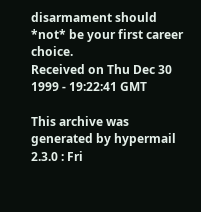disarmament should *not* be your first career choice.
Received on Thu Dec 30 1999 - 19:22:41 GMT

This archive was generated by hypermail 2.3.0 : Fri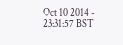Oct 10 2014 - 23:31:57 BST